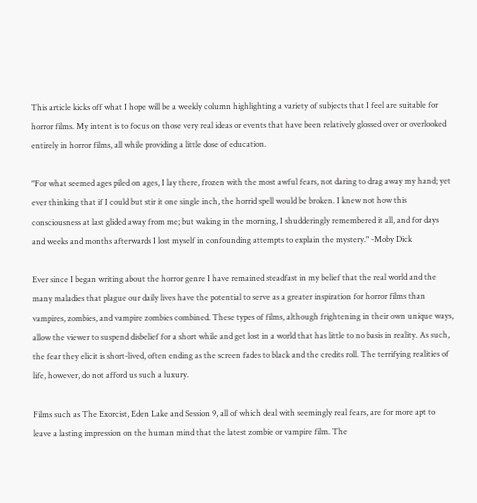This article kicks off what I hope will be a weekly column highlighting a variety of subjects that I feel are suitable for horror films. My intent is to focus on those very real ideas or events that have been relatively glossed over or overlooked entirely in horror films, all while providing a little dose of education.

"For what seemed ages piled on ages, I lay there, frozen with the most awful fears, not daring to drag away my hand; yet ever thinking that if I could but stir it one single inch, the horrid spell would be broken. I knew not how this consciousness at last glided away from me; but waking in the morning, I shudderingly remembered it all, and for days and weeks and months afterwards I lost myself in confounding attempts to explain the mystery." -Moby Dick

Ever since I began writing about the horror genre I have remained steadfast in my belief that the real world and the many maladies that plague our daily lives have the potential to serve as a greater inspiration for horror films than vampires, zombies, and vampire zombies combined. These types of films, although frightening in their own unique ways, allow the viewer to suspend disbelief for a short while and get lost in a world that has little to no basis in reality. As such, the fear they elicit is short-lived, often ending as the screen fades to black and the credits roll. The terrifying realities of life, however, do not afford us such a luxury.

Films such as The Exorcist, Eden Lake and Session 9, all of which deal with seemingly real fears, are for more apt to leave a lasting impression on the human mind that the latest zombie or vampire film. The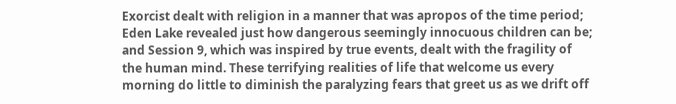Exorcist dealt with religion in a manner that was apropos of the time period; Eden Lake revealed just how dangerous seemingly innocuous children can be; and Session 9, which was inspired by true events, dealt with the fragility of the human mind. These terrifying realities of life that welcome us every morning do little to diminish the paralyzing fears that greet us as we drift off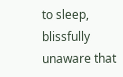to sleep, blissfully unaware that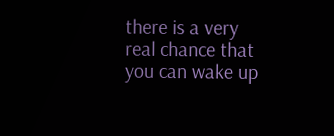there is a very real chance that you can wake up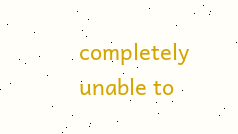completely unable to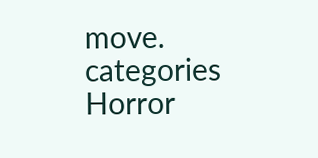move.
categories Horror